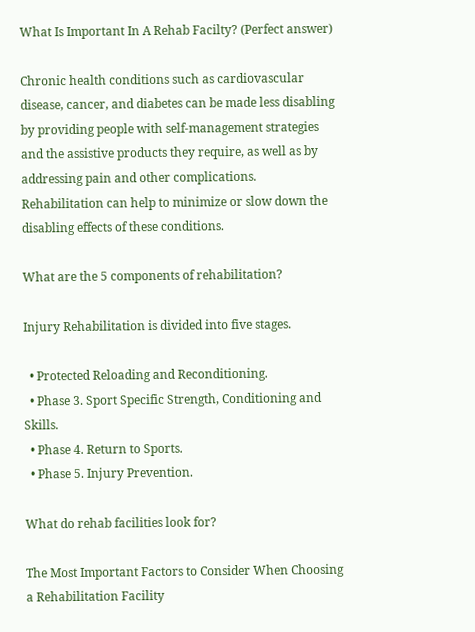What Is Important In A Rehab Facilty? (Perfect answer)

Chronic health conditions such as cardiovascular disease, cancer, and diabetes can be made less disabling by providing people with self-management strategies and the assistive products they require, as well as by addressing pain and other complications. Rehabilitation can help to minimize or slow down the disabling effects of these conditions.

What are the 5 components of rehabilitation?

Injury Rehabilitation is divided into five stages.

  • Protected Reloading and Reconditioning.
  • Phase 3. Sport Specific Strength, Conditioning and Skills.
  • Phase 4. Return to Sports.
  • Phase 5. Injury Prevention.

What do rehab facilities look for?

The Most Important Factors to Consider When Choosing a Rehabilitation Facility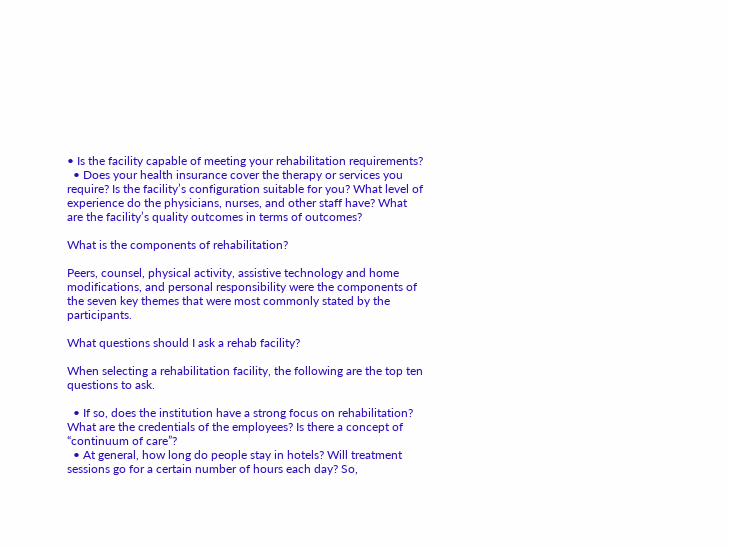• Is the facility capable of meeting your rehabilitation requirements?
  • Does your health insurance cover the therapy or services you require? Is the facility’s configuration suitable for you? What level of experience do the physicians, nurses, and other staff have? What are the facility’s quality outcomes in terms of outcomes?

What is the components of rehabilitation?

Peers, counsel, physical activity, assistive technology and home modifications, and personal responsibility were the components of the seven key themes that were most commonly stated by the participants.

What questions should I ask a rehab facility?

When selecting a rehabilitation facility, the following are the top ten questions to ask.

  • If so, does the institution have a strong focus on rehabilitation? What are the credentials of the employees? Is there a concept of “continuum of care”?
  • At general, how long do people stay in hotels? Will treatment sessions go for a certain number of hours each day? So,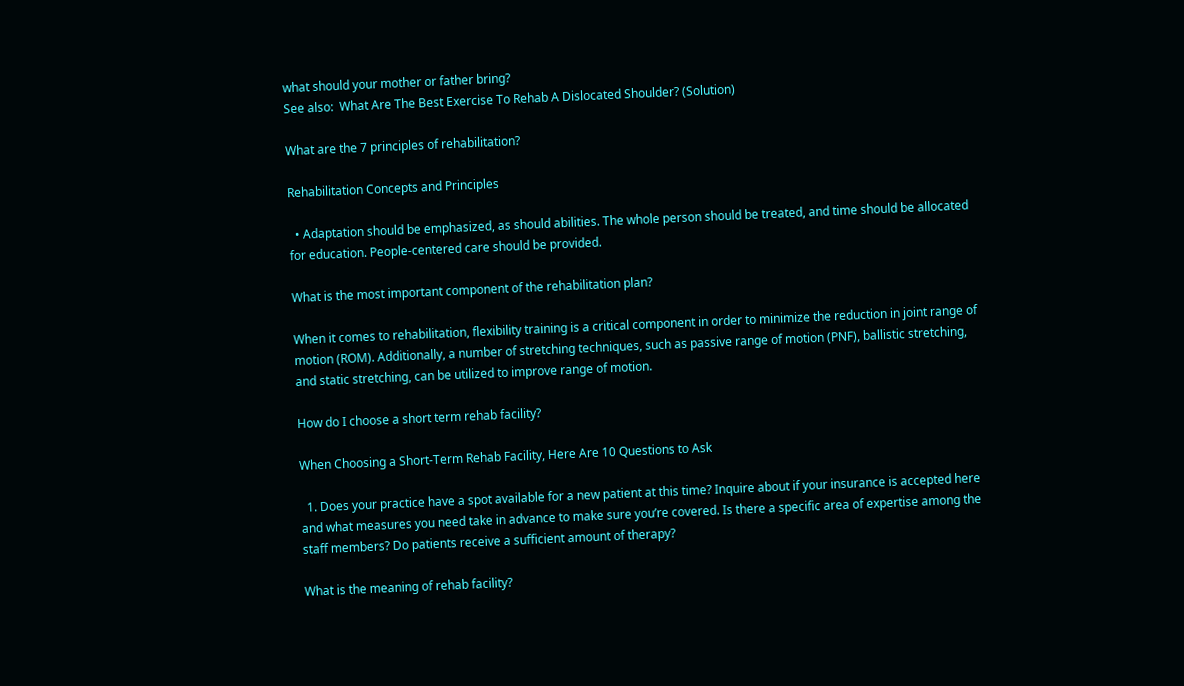what should your mother or father bring?
See also:  What Are The Best Exercise To Rehab A Dislocated Shoulder? (Solution)

What are the 7 principles of rehabilitation?

Rehabilitation Concepts and Principles

  • Adaptation should be emphasized, as should abilities. The whole person should be treated, and time should be allocated for education. People-centered care should be provided.

What is the most important component of the rehabilitation plan?

When it comes to rehabilitation, flexibility training is a critical component in order to minimize the reduction in joint range of motion (ROM). Additionally, a number of stretching techniques, such as passive range of motion (PNF), ballistic stretching, and static stretching, can be utilized to improve range of motion.

How do I choose a short term rehab facility?

When Choosing a Short-Term Rehab Facility, Here Are 10 Questions to Ask

  1. Does your practice have a spot available for a new patient at this time? Inquire about if your insurance is accepted here and what measures you need take in advance to make sure you’re covered. Is there a specific area of expertise among the staff members? Do patients receive a sufficient amount of therapy?

What is the meaning of rehab facility?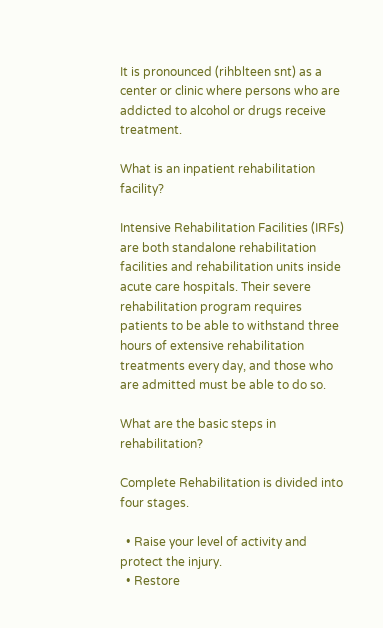It is pronounced (rihblteen snt) as a center or clinic where persons who are addicted to alcohol or drugs receive treatment.

What is an inpatient rehabilitation facility?

Intensive Rehabilitation Facilities (IRFs) are both standalone rehabilitation facilities and rehabilitation units inside acute care hospitals. Their severe rehabilitation program requires patients to be able to withstand three hours of extensive rehabilitation treatments every day, and those who are admitted must be able to do so.

What are the basic steps in rehabilitation?

Complete Rehabilitation is divided into four stages.

  • Raise your level of activity and protect the injury.
  • Restore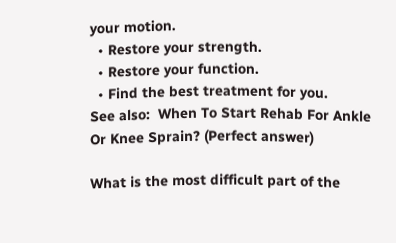your motion.
  • Restore your strength.
  • Restore your function.
  • Find the best treatment for you.
See also:  When To Start Rehab For Ankle Or Knee Sprain? (Perfect answer)

What is the most difficult part of the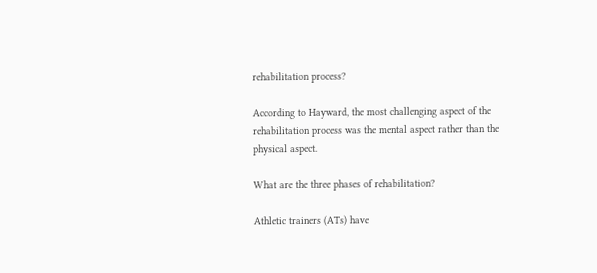rehabilitation process?

According to Hayward, the most challenging aspect of the rehabilitation process was the mental aspect rather than the physical aspect.

What are the three phases of rehabilitation?

Athletic trainers (ATs) have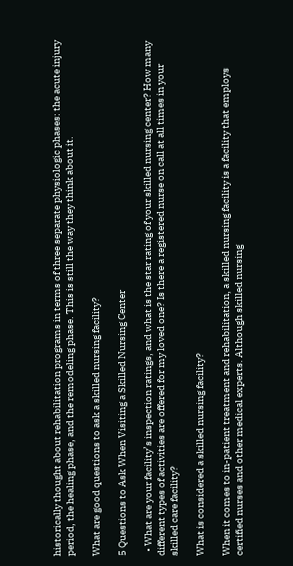historically thought about rehabilitation programs in terms of three separate physiologic phases: the acute injury period, the healing phase, and the remodeling phase. This is still the way they think about it.

What are good questions to ask a skilled nursing facility?

5 Questions to Ask When Visiting a Skilled Nursing Center

  • What are your facility’s inspection ratings, and what is the star rating of your skilled nursing center? How many different types of activities are offered for my loved one? Is there a registered nurse on call at all times in your skilled care facility?

What is considered a skilled nursing facility?

When it comes to in-patient treatment and rehabilitation, a skilled nursing facility is a facility that employs certified nurses and other medical experts. Although skilled nursing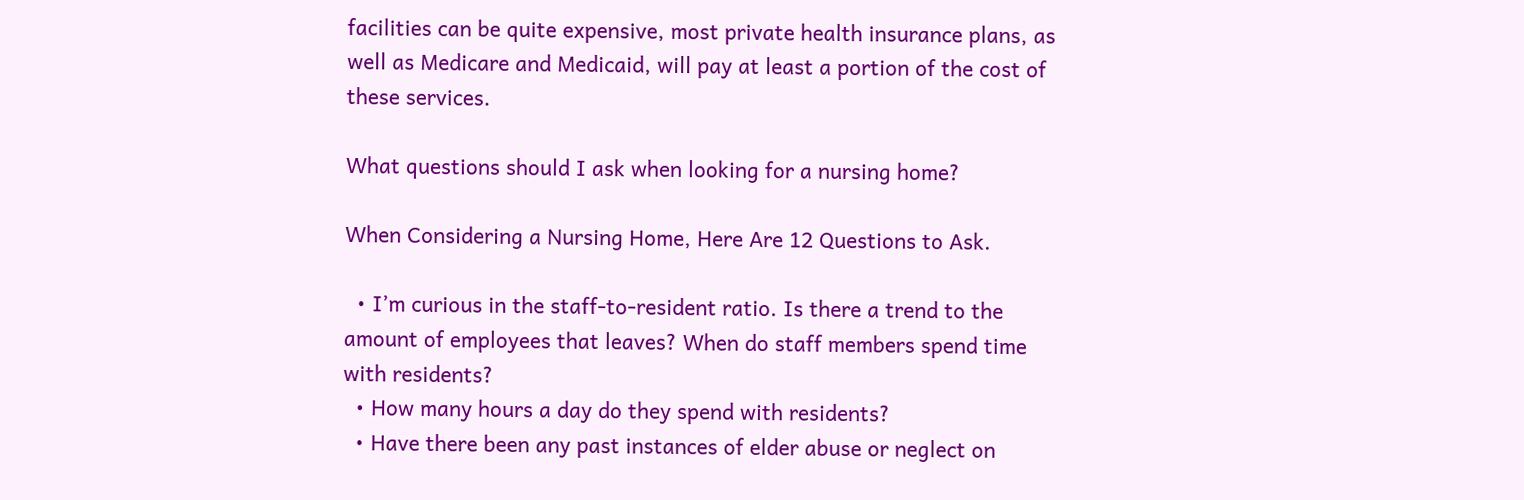facilities can be quite expensive, most private health insurance plans, as well as Medicare and Medicaid, will pay at least a portion of the cost of these services.

What questions should I ask when looking for a nursing home?

When Considering a Nursing Home, Here Are 12 Questions to Ask.

  • I’m curious in the staff-to-resident ratio. Is there a trend to the amount of employees that leaves? When do staff members spend time with residents?
  • How many hours a day do they spend with residents?
  • Have there been any past instances of elder abuse or neglect on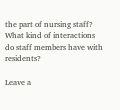the part of nursing staff? What kind of interactions do staff members have with residents?

Leave a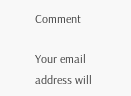Comment

Your email address will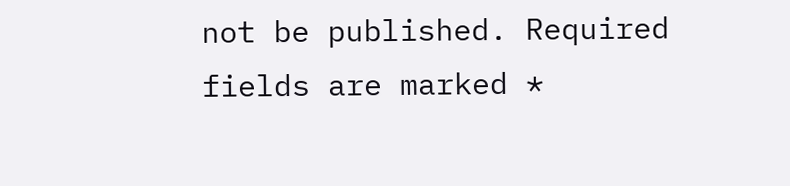not be published. Required fields are marked *